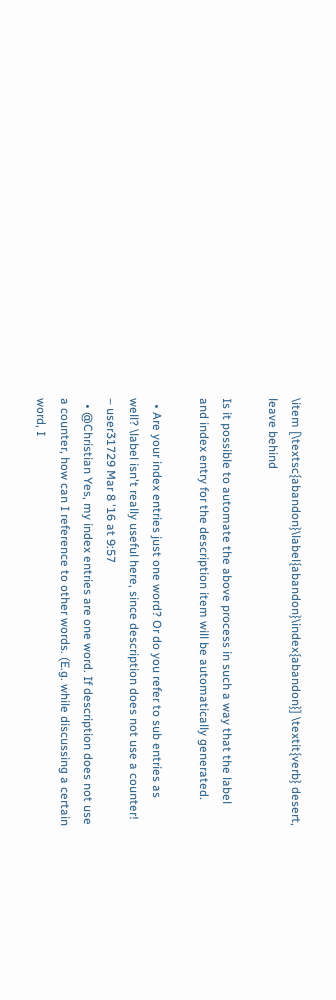\item [\textsc{abandon}\label{abandon}\index{abandon}] \textit{verb} desert, leave behind

Is it possible to automate the above process in such a way that the label and index entry for the description item will be automatically generated.

  • Are your index entries just one word? Or do you refer to sub entries as well? \label isn't really useful here, since description does not use a counter! – user31729 Mar 8 '16 at 9:57
  • @Christian Yes, my index entries are one word. If description does not use a counter, how can I reference to other words. (E.g. while discussing a certain word, I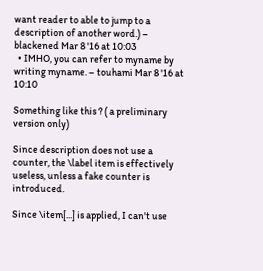want reader to able to jump to a description of another word.) – blackened Mar 8 '16 at 10:03
  • IMHO, you can refer to myname by writing myname. – touhami Mar 8 '16 at 10:10

Something like this ? ( a preliminary version only)

Since description does not use a counter, the \label item is effectively useless, unless a fake counter is introduced.

Since \item[...] is applied, I can't use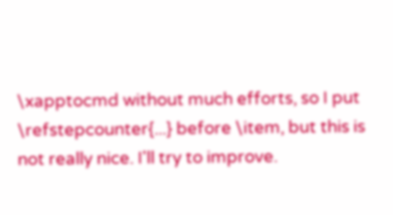\xapptocmd without much efforts, so I put \refstepcounter{...} before \item, but this is not really nice. I'll try to improve.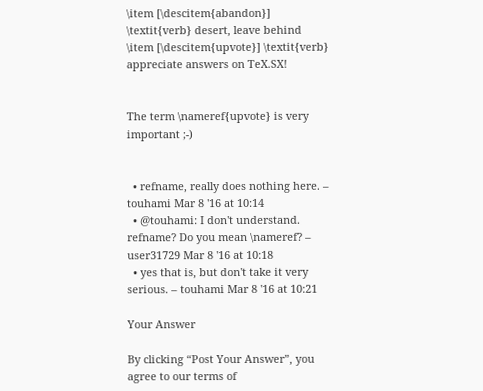\item [\descitem{abandon}] \textit{verb} desert, leave behind
\item [\descitem{upvote}] \textit{verb} appreciate answers on TeX.SX!


The term \nameref{upvote} is very important ;-)


  • refname, really does nothing here. – touhami Mar 8 '16 at 10:14
  • @touhami: I don't understand. refname? Do you mean \nameref? – user31729 Mar 8 '16 at 10:18
  • yes that is, but don't take it very serious. – touhami Mar 8 '16 at 10:21

Your Answer

By clicking “Post Your Answer”, you agree to our terms of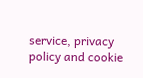service, privacy policy and cookie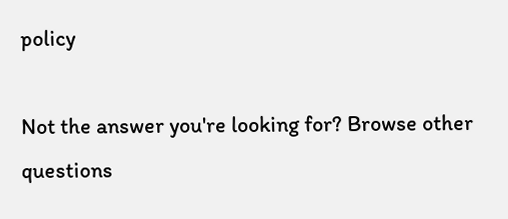policy

Not the answer you're looking for? Browse other questions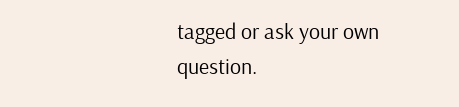tagged or ask your own question.